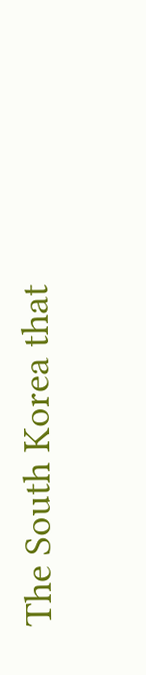The South Korea that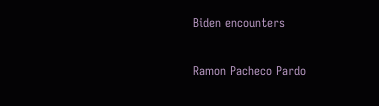Biden encounters

Ramon Pacheco Pardo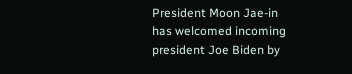President Moon Jae-in has welcomed incoming president Joe Biden by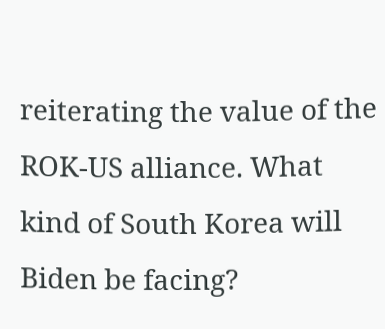reiterating the value of the ROK-US alliance. What kind of South Korea will Biden be facing?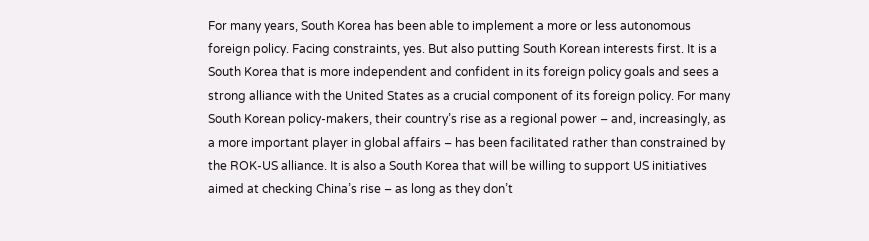For many years, South Korea has been able to implement a more or less autonomous foreign policy. Facing constraints, yes. But also putting South Korean interests first. It is a South Korea that is more independent and confident in its foreign policy goals and sees a strong alliance with the United States as a crucial component of its foreign policy. For many South Korean policy-makers, their country’s rise as a regional power – and, increasingly, as a more important player in global affairs – has been facilitated rather than constrained by the ROK-US alliance. It is also a South Korea that will be willing to support US initiatives aimed at checking China’s rise – as long as they don’t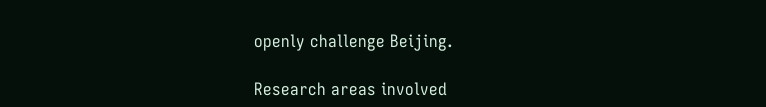openly challenge Beijing.

Research areas involved